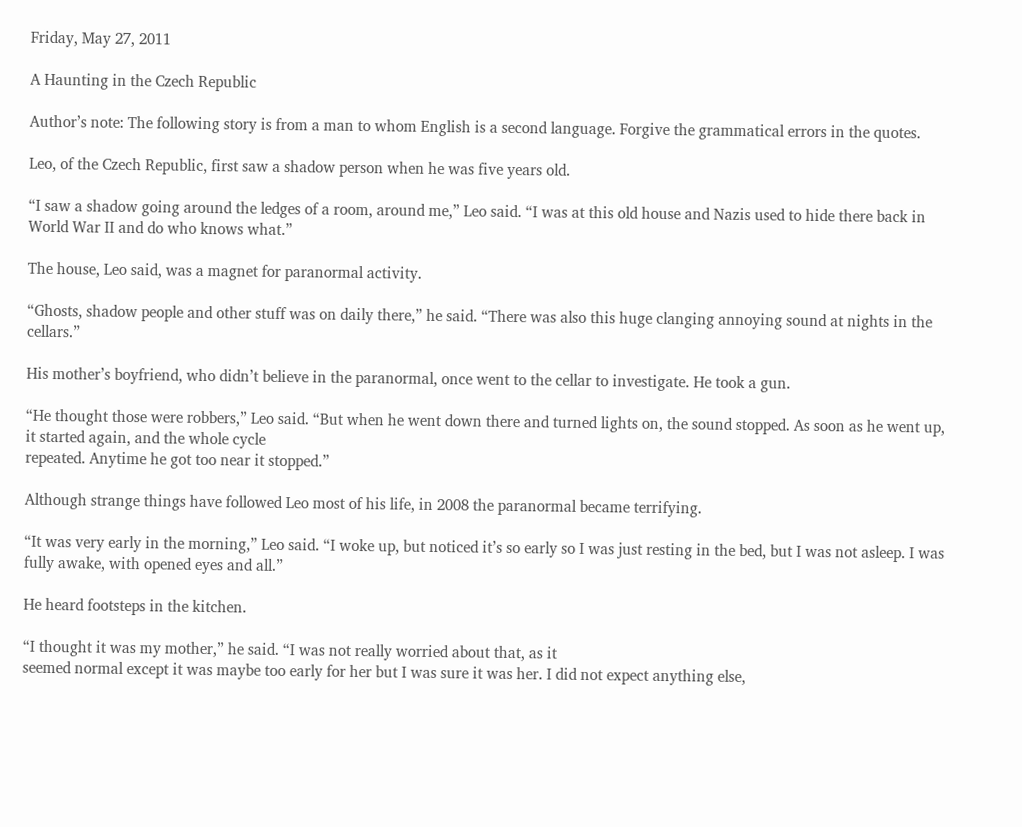Friday, May 27, 2011

A Haunting in the Czech Republic

Author’s note: The following story is from a man to whom English is a second language. Forgive the grammatical errors in the quotes.

Leo, of the Czech Republic, first saw a shadow person when he was five years old.

“I saw a shadow going around the ledges of a room, around me,” Leo said. “I was at this old house and Nazis used to hide there back in World War II and do who knows what.”

The house, Leo said, was a magnet for paranormal activity.

“Ghosts, shadow people and other stuff was on daily there,” he said. “There was also this huge clanging annoying sound at nights in the cellars.”

His mother’s boyfriend, who didn’t believe in the paranormal, once went to the cellar to investigate. He took a gun.

“He thought those were robbers,” Leo said. “But when he went down there and turned lights on, the sound stopped. As soon as he went up, it started again, and the whole cycle
repeated. Anytime he got too near it stopped.”

Although strange things have followed Leo most of his life, in 2008 the paranormal became terrifying.

“It was very early in the morning,” Leo said. “I woke up, but noticed it’s so early so I was just resting in the bed, but I was not asleep. I was fully awake, with opened eyes and all.”

He heard footsteps in the kitchen.

“I thought it was my mother,” he said. “I was not really worried about that, as it
seemed normal except it was maybe too early for her but I was sure it was her. I did not expect anything else,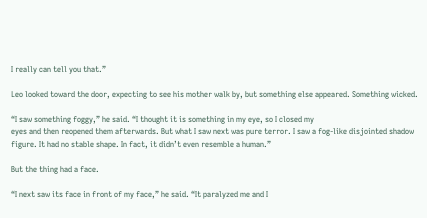I really can tell you that.”

Leo looked toward the door, expecting to see his mother walk by, but something else appeared. Something wicked.

“I saw something foggy,” he said. “I thought it is something in my eye, so I closed my
eyes and then reopened them afterwards. But what I saw next was pure terror. I saw a fog-like disjointed shadow figure. It had no stable shape. In fact, it didn’t even resemble a human.”

But the thing had a face.

“I next saw its face in front of my face,” he said. “It paralyzed me and I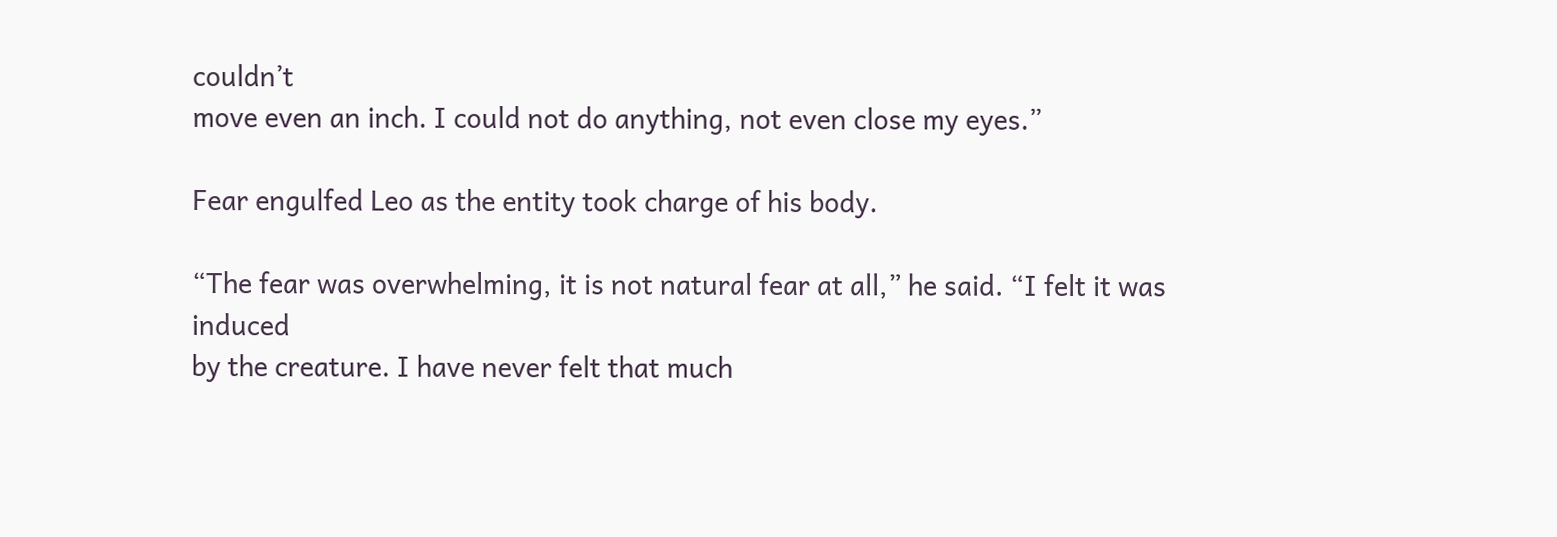couldn’t
move even an inch. I could not do anything, not even close my eyes.”

Fear engulfed Leo as the entity took charge of his body.

“The fear was overwhelming, it is not natural fear at all,” he said. “I felt it was induced
by the creature. I have never felt that much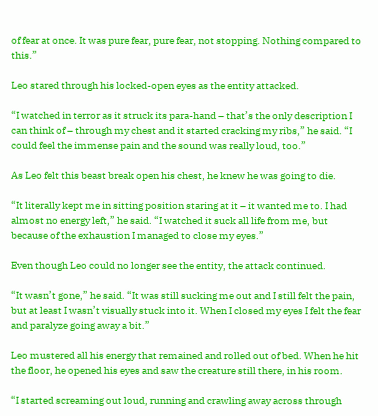of fear at once. It was pure fear, pure fear, not stopping. Nothing compared to this.”

Leo stared through his locked-open eyes as the entity attacked.

“I watched in terror as it struck its para-hand – that’s the only description I can think of – through my chest and it started cracking my ribs,” he said. “I could feel the immense pain and the sound was really loud, too.”

As Leo felt this beast break open his chest, he knew he was going to die.

“It literally kept me in sitting position staring at it – it wanted me to. I had almost no energy left,” he said. “I watched it suck all life from me, but because of the exhaustion I managed to close my eyes.”

Even though Leo could no longer see the entity, the attack continued.

“It wasn’t gone,” he said. “It was still sucking me out and I still felt the pain, but at least I wasn’t visually stuck into it. When I closed my eyes I felt the fear and paralyze going away a bit.”

Leo mustered all his energy that remained and rolled out of bed. When he hit the floor, he opened his eyes and saw the creature still there, in his room.

“I started screaming out loud, running and crawling away across through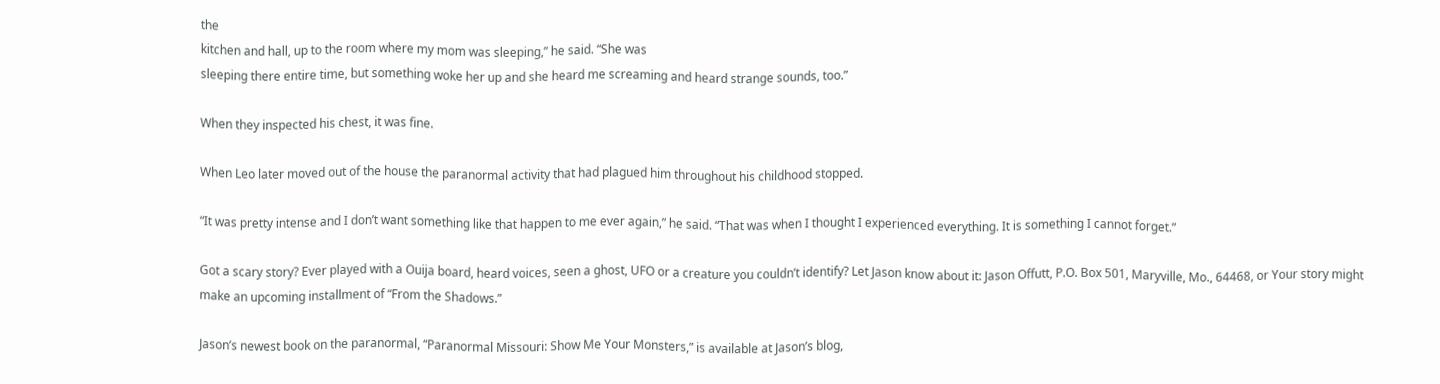the
kitchen and hall, up to the room where my mom was sleeping,” he said. “She was
sleeping there entire time, but something woke her up and she heard me screaming and heard strange sounds, too.”

When they inspected his chest, it was fine.

When Leo later moved out of the house the paranormal activity that had plagued him throughout his childhood stopped.

“It was pretty intense and I don’t want something like that happen to me ever again,” he said. “That was when I thought I experienced everything. It is something I cannot forget.”

Got a scary story? Ever played with a Ouija board, heard voices, seen a ghost, UFO or a creature you couldn’t identify? Let Jason know about it: Jason Offutt, P.O. Box 501, Maryville, Mo., 64468, or Your story might make an upcoming installment of “From the Shadows.”

Jason’s newest book on the paranormal, “Paranormal Missouri: Show Me Your Monsters,” is available at Jason’s blog,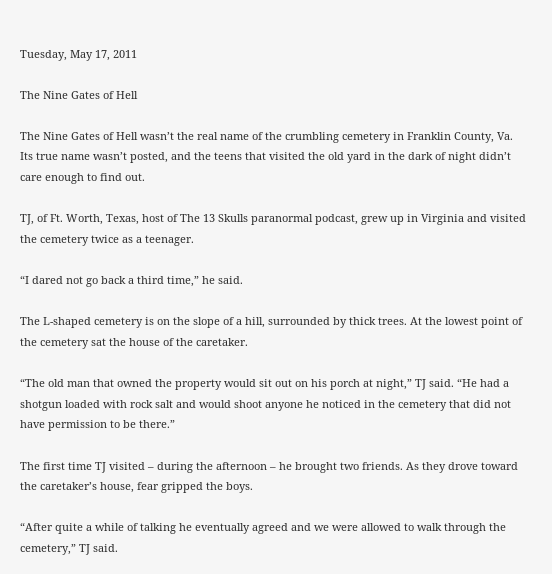Tuesday, May 17, 2011

The Nine Gates of Hell

The Nine Gates of Hell wasn’t the real name of the crumbling cemetery in Franklin County, Va. Its true name wasn’t posted, and the teens that visited the old yard in the dark of night didn’t care enough to find out.

TJ, of Ft. Worth, Texas, host of The 13 Skulls paranormal podcast, grew up in Virginia and visited the cemetery twice as a teenager.

“I dared not go back a third time,” he said.

The L-shaped cemetery is on the slope of a hill, surrounded by thick trees. At the lowest point of the cemetery sat the house of the caretaker.

“The old man that owned the property would sit out on his porch at night,” TJ said. “He had a shotgun loaded with rock salt and would shoot anyone he noticed in the cemetery that did not have permission to be there.”

The first time TJ visited – during the afternoon – he brought two friends. As they drove toward the caretaker’s house, fear gripped the boys.

“After quite a while of talking he eventually agreed and we were allowed to walk through the cemetery,” TJ said.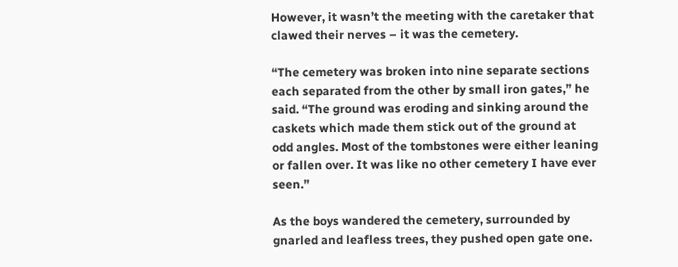However, it wasn’t the meeting with the caretaker that clawed their nerves – it was the cemetery.

“The cemetery was broken into nine separate sections each separated from the other by small iron gates,” he said. “The ground was eroding and sinking around the caskets which made them stick out of the ground at odd angles. Most of the tombstones were either leaning or fallen over. It was like no other cemetery I have ever seen.”

As the boys wandered the cemetery, surrounded by gnarled and leafless trees, they pushed open gate one.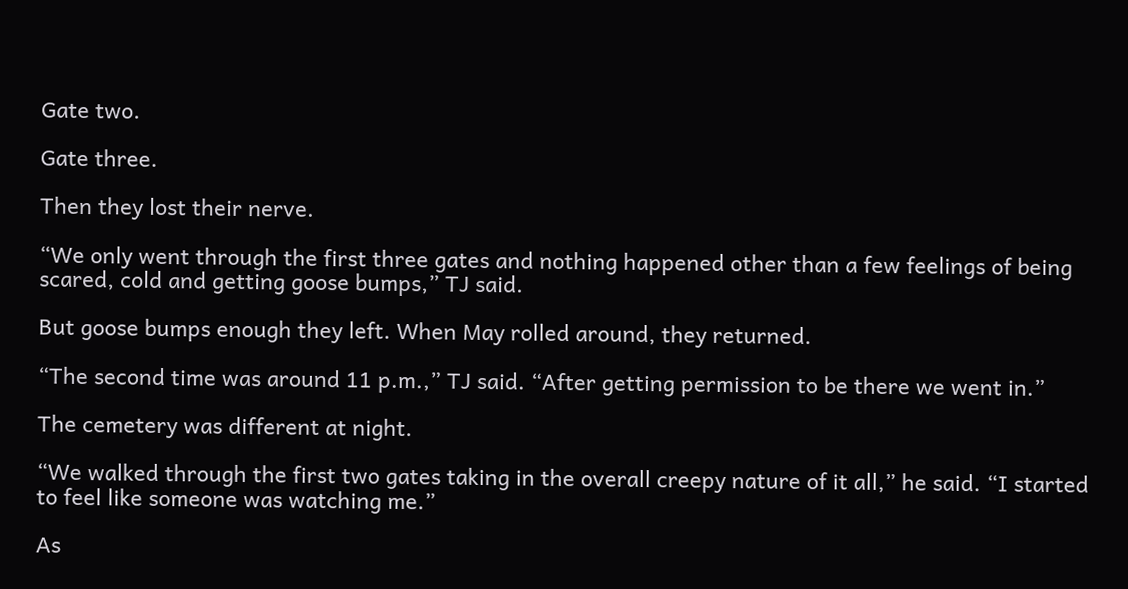Gate two.

Gate three.

Then they lost their nerve.

“We only went through the first three gates and nothing happened other than a few feelings of being scared, cold and getting goose bumps,” TJ said.

But goose bumps enough they left. When May rolled around, they returned.

“The second time was around 11 p.m.,” TJ said. “After getting permission to be there we went in.”

The cemetery was different at night.

“We walked through the first two gates taking in the overall creepy nature of it all,” he said. “I started to feel like someone was watching me.”

As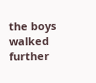the boys walked further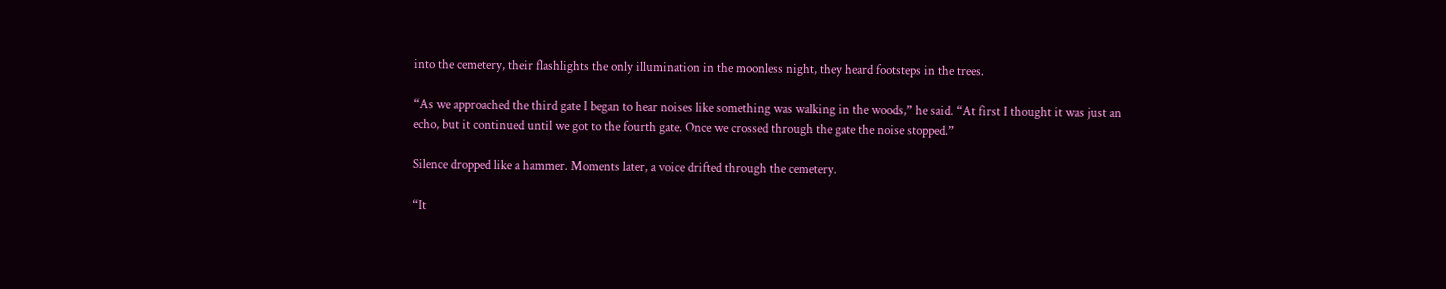into the cemetery, their flashlights the only illumination in the moonless night, they heard footsteps in the trees.

“As we approached the third gate I began to hear noises like something was walking in the woods,” he said. “At first I thought it was just an echo, but it continued until we got to the fourth gate. Once we crossed through the gate the noise stopped.”

Silence dropped like a hammer. Moments later, a voice drifted through the cemetery.

“It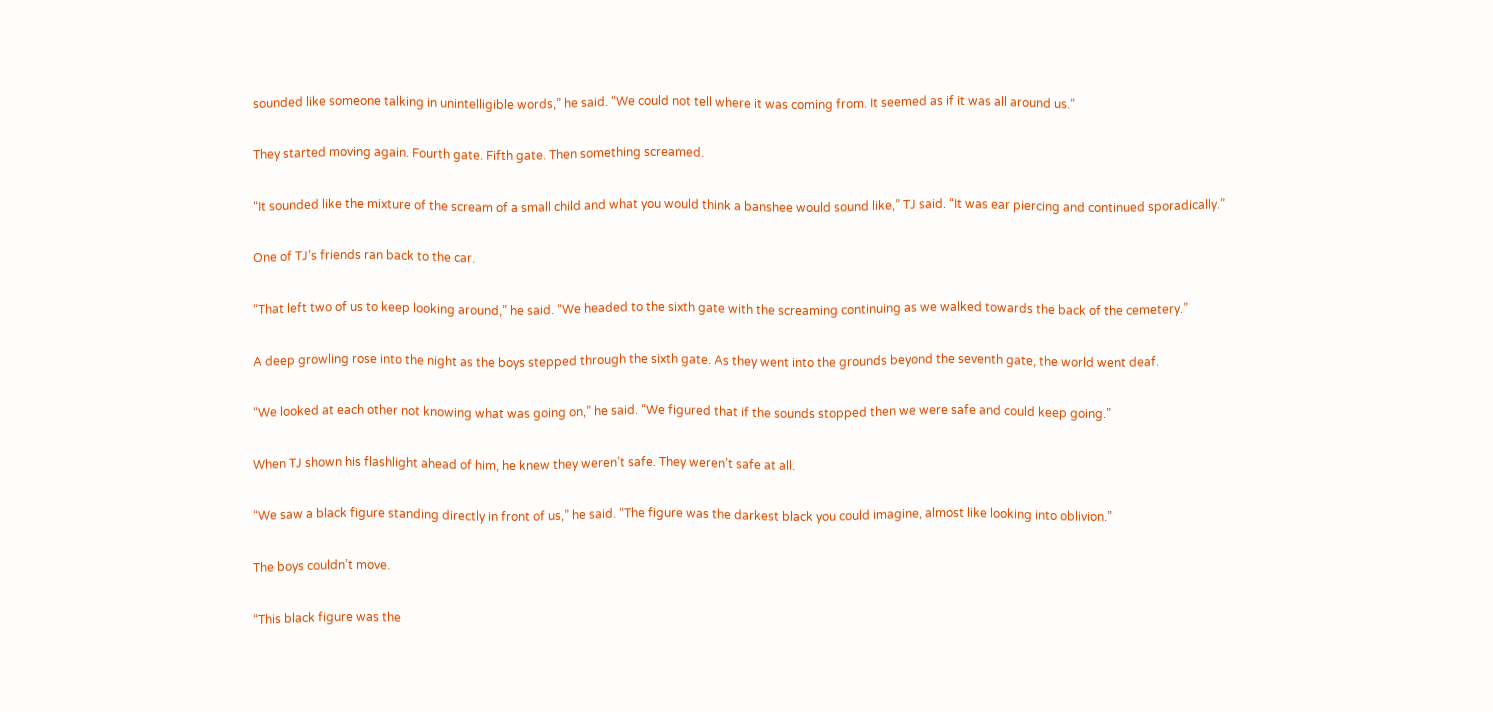sounded like someone talking in unintelligible words,” he said. “We could not tell where it was coming from. It seemed as if it was all around us.”

They started moving again. Fourth gate. Fifth gate. Then something screamed.

“It sounded like the mixture of the scream of a small child and what you would think a banshee would sound like,” TJ said. “It was ear piercing and continued sporadically.”

One of TJ’s friends ran back to the car.

“That left two of us to keep looking around,” he said. “We headed to the sixth gate with the screaming continuing as we walked towards the back of the cemetery.”

A deep growling rose into the night as the boys stepped through the sixth gate. As they went into the grounds beyond the seventh gate, the world went deaf.

“We looked at each other not knowing what was going on,” he said. “We figured that if the sounds stopped then we were safe and could keep going.”

When TJ shown his flashlight ahead of him, he knew they weren’t safe. They weren’t safe at all.

“We saw a black figure standing directly in front of us,” he said. “The figure was the darkest black you could imagine, almost like looking into oblivion.”

The boys couldn’t move.

“This black figure was the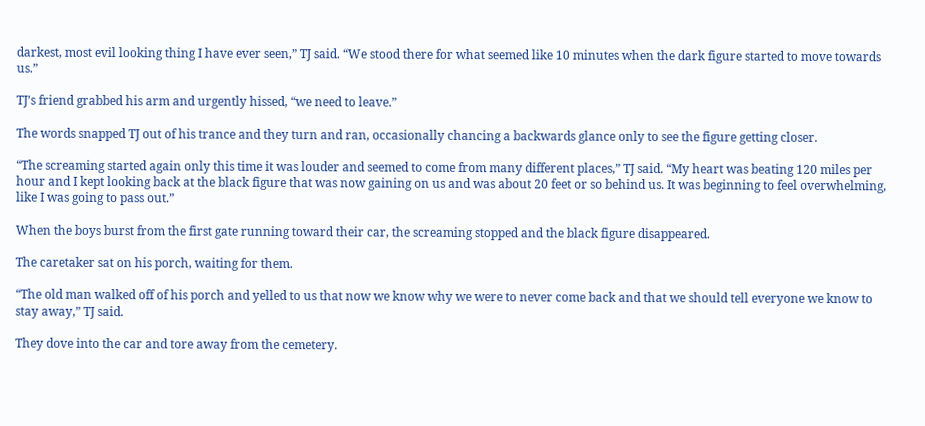darkest, most evil looking thing I have ever seen,” TJ said. “We stood there for what seemed like 10 minutes when the dark figure started to move towards us.”

TJ’s friend grabbed his arm and urgently hissed, “we need to leave.”

The words snapped TJ out of his trance and they turn and ran, occasionally chancing a backwards glance only to see the figure getting closer.

“The screaming started again only this time it was louder and seemed to come from many different places,” TJ said. “My heart was beating 120 miles per hour and I kept looking back at the black figure that was now gaining on us and was about 20 feet or so behind us. It was beginning to feel overwhelming, like I was going to pass out.”

When the boys burst from the first gate running toward their car, the screaming stopped and the black figure disappeared.

The caretaker sat on his porch, waiting for them.

“The old man walked off of his porch and yelled to us that now we know why we were to never come back and that we should tell everyone we know to stay away,” TJ said.

They dove into the car and tore away from the cemetery.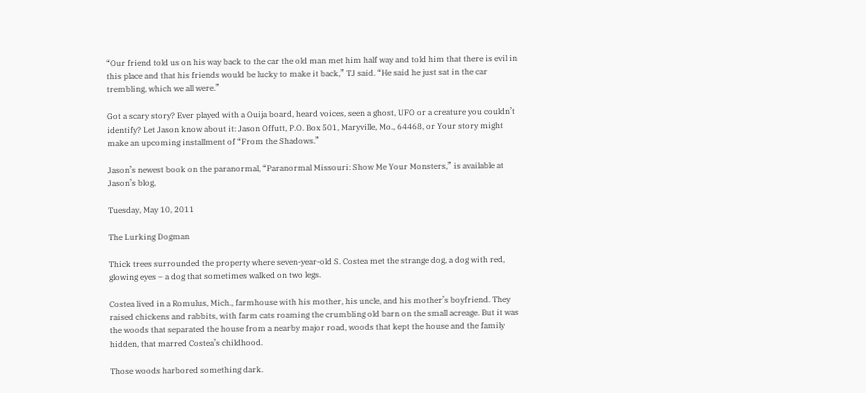“Our friend told us on his way back to the car the old man met him half way and told him that there is evil in this place and that his friends would be lucky to make it back,” TJ said. “He said he just sat in the car trembling, which we all were.”

Got a scary story? Ever played with a Ouija board, heard voices, seen a ghost, UFO or a creature you couldn’t identify? Let Jason know about it: Jason Offutt, P.O. Box 501, Maryville, Mo., 64468, or Your story might make an upcoming installment of “From the Shadows.”

Jason’s newest book on the paranormal, “Paranormal Missouri: Show Me Your Monsters,” is available at Jason’s blog,

Tuesday, May 10, 2011

The Lurking Dogman

Thick trees surrounded the property where seven-year-old S. Costea met the strange dog, a dog with red, glowing eyes – a dog that sometimes walked on two legs.

Costea lived in a Romulus, Mich., farmhouse with his mother, his uncle, and his mother’s boyfriend. They raised chickens and rabbits, with farm cats roaming the crumbling old barn on the small acreage. But it was the woods that separated the house from a nearby major road, woods that kept the house and the family hidden, that marred Costea’s childhood.

Those woods harbored something dark.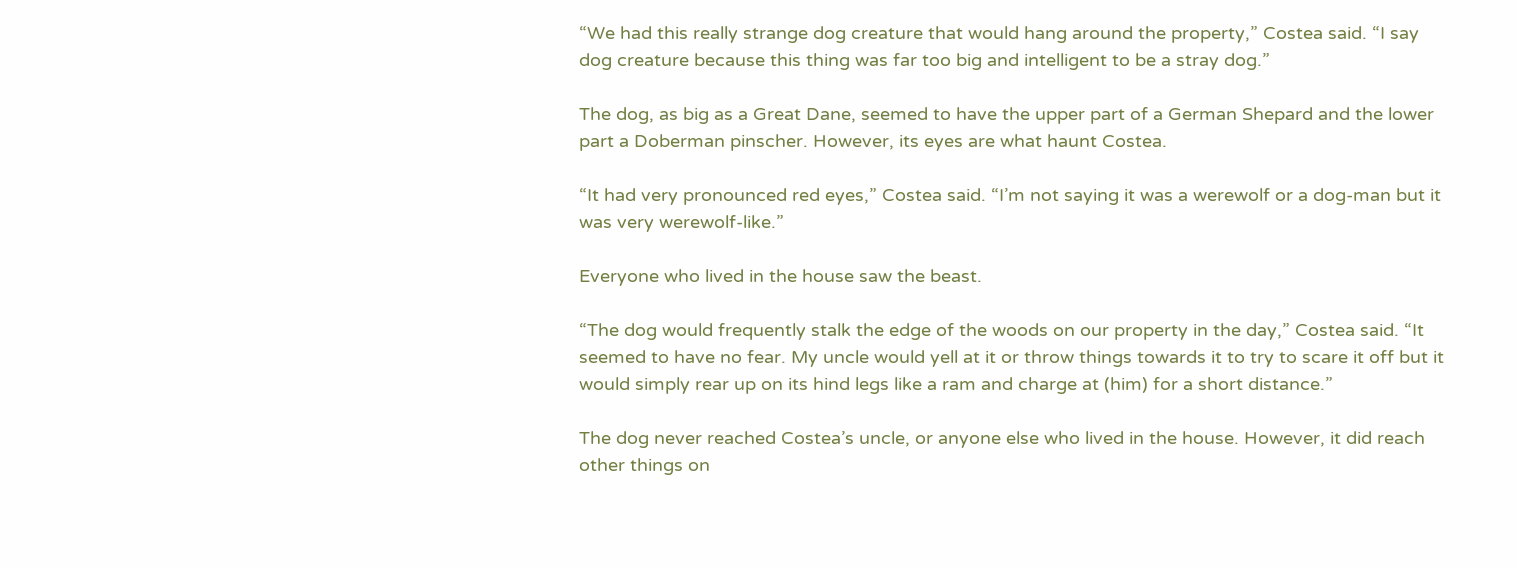“We had this really strange dog creature that would hang around the property,” Costea said. “I say dog creature because this thing was far too big and intelligent to be a stray dog.”

The dog, as big as a Great Dane, seemed to have the upper part of a German Shepard and the lower part a Doberman pinscher. However, its eyes are what haunt Costea.

“It had very pronounced red eyes,” Costea said. “I’m not saying it was a werewolf or a dog-man but it was very werewolf-like.”

Everyone who lived in the house saw the beast.

“The dog would frequently stalk the edge of the woods on our property in the day,” Costea said. “It seemed to have no fear. My uncle would yell at it or throw things towards it to try to scare it off but it would simply rear up on its hind legs like a ram and charge at (him) for a short distance.”

The dog never reached Costea’s uncle, or anyone else who lived in the house. However, it did reach other things on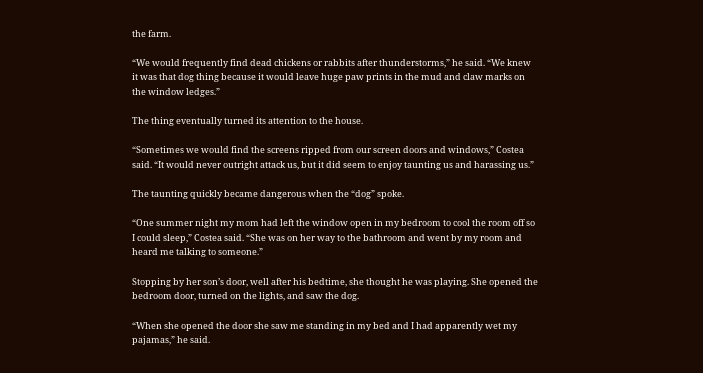the farm.

“We would frequently find dead chickens or rabbits after thunderstorms,” he said. “We knew it was that dog thing because it would leave huge paw prints in the mud and claw marks on the window ledges.”

The thing eventually turned its attention to the house.

“Sometimes we would find the screens ripped from our screen doors and windows,” Costea said. “It would never outright attack us, but it did seem to enjoy taunting us and harassing us.”

The taunting quickly became dangerous when the “dog” spoke.

“One summer night my mom had left the window open in my bedroom to cool the room off so I could sleep,” Costea said. “She was on her way to the bathroom and went by my room and heard me talking to someone.”

Stopping by her son’s door, well after his bedtime, she thought he was playing. She opened the bedroom door, turned on the lights, and saw the dog.

“When she opened the door she saw me standing in my bed and I had apparently wet my pajamas,” he said.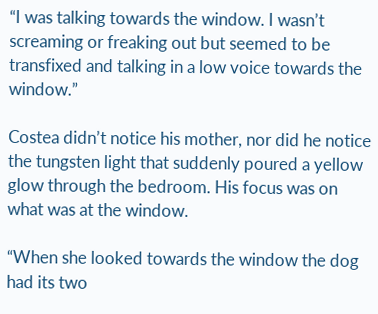“I was talking towards the window. I wasn’t screaming or freaking out but seemed to be transfixed and talking in a low voice towards the window.”

Costea didn’t notice his mother, nor did he notice the tungsten light that suddenly poured a yellow glow through the bedroom. His focus was on what was at the window.

“When she looked towards the window the dog had its two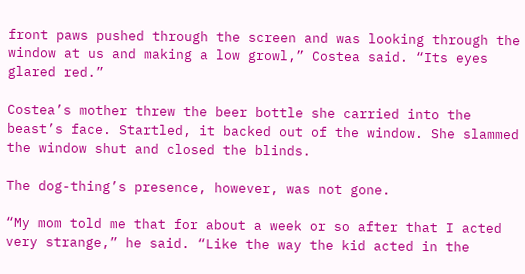front paws pushed through the screen and was looking through the window at us and making a low growl,” Costea said. “Its eyes glared red.”

Costea’s mother threw the beer bottle she carried into the beast’s face. Startled, it backed out of the window. She slammed the window shut and closed the blinds.

The dog-thing’s presence, however, was not gone.

“My mom told me that for about a week or so after that I acted very strange,” he said. “Like the way the kid acted in the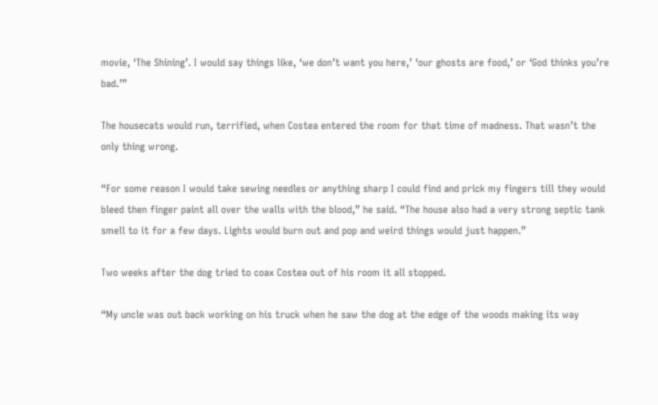movie, ‘The Shining’. I would say things like, ‘we don’t want you here,’ ‘our ghosts are food,’ or ‘God thinks you’re bad.’”

The housecats would run, terrified, when Costea entered the room for that time of madness. That wasn’t the only thing wrong.

“For some reason I would take sewing needles or anything sharp I could find and prick my fingers till they would bleed then finger paint all over the walls with the blood,” he said. “The house also had a very strong septic tank smell to it for a few days. Lights would burn out and pop and weird things would just happen.”

Two weeks after the dog tried to coax Costea out of his room it all stopped.

“My uncle was out back working on his truck when he saw the dog at the edge of the woods making its way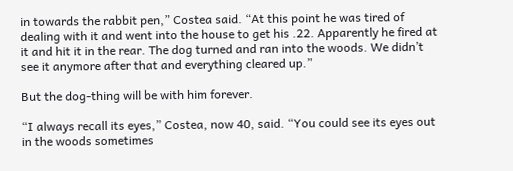in towards the rabbit pen,” Costea said. “At this point he was tired of dealing with it and went into the house to get his .22. Apparently he fired at it and hit it in the rear. The dog turned and ran into the woods. We didn’t see it anymore after that and everything cleared up.”

But the dog-thing will be with him forever.

“I always recall its eyes,” Costea, now 40, said. “You could see its eyes out in the woods sometimes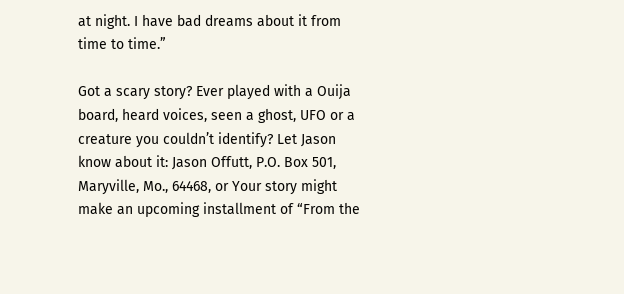at night. I have bad dreams about it from time to time.”

Got a scary story? Ever played with a Ouija board, heard voices, seen a ghost, UFO or a creature you couldn’t identify? Let Jason know about it: Jason Offutt, P.O. Box 501, Maryville, Mo., 64468, or Your story might make an upcoming installment of “From the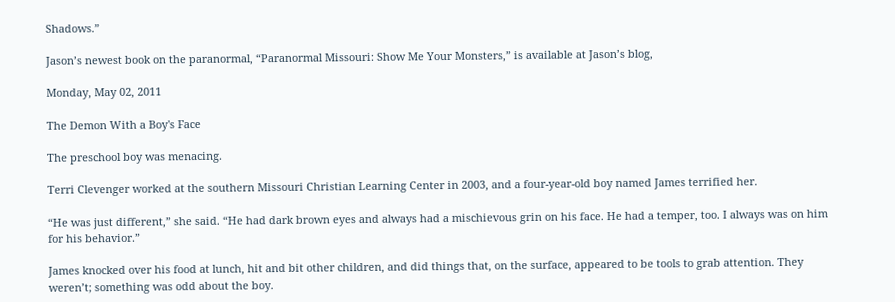Shadows.”

Jason’s newest book on the paranormal, “Paranormal Missouri: Show Me Your Monsters,” is available at Jason’s blog,

Monday, May 02, 2011

The Demon With a Boy's Face

The preschool boy was menacing.

Terri Clevenger worked at the southern Missouri Christian Learning Center in 2003, and a four-year-old boy named James terrified her.

“He was just different,” she said. “He had dark brown eyes and always had a mischievous grin on his face. He had a temper, too. I always was on him for his behavior.”

James knocked over his food at lunch, hit and bit other children, and did things that, on the surface, appeared to be tools to grab attention. They weren’t; something was odd about the boy.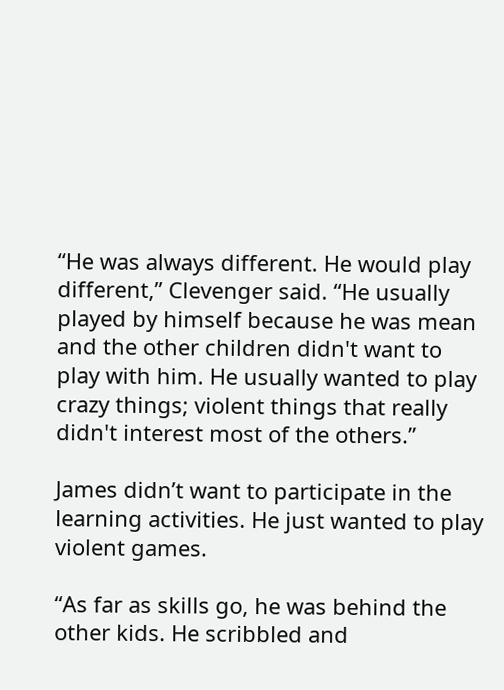“He was always different. He would play different,” Clevenger said. “He usually played by himself because he was mean and the other children didn't want to play with him. He usually wanted to play crazy things; violent things that really didn't interest most of the others.”

James didn’t want to participate in the learning activities. He just wanted to play violent games.

“As far as skills go, he was behind the other kids. He scribbled and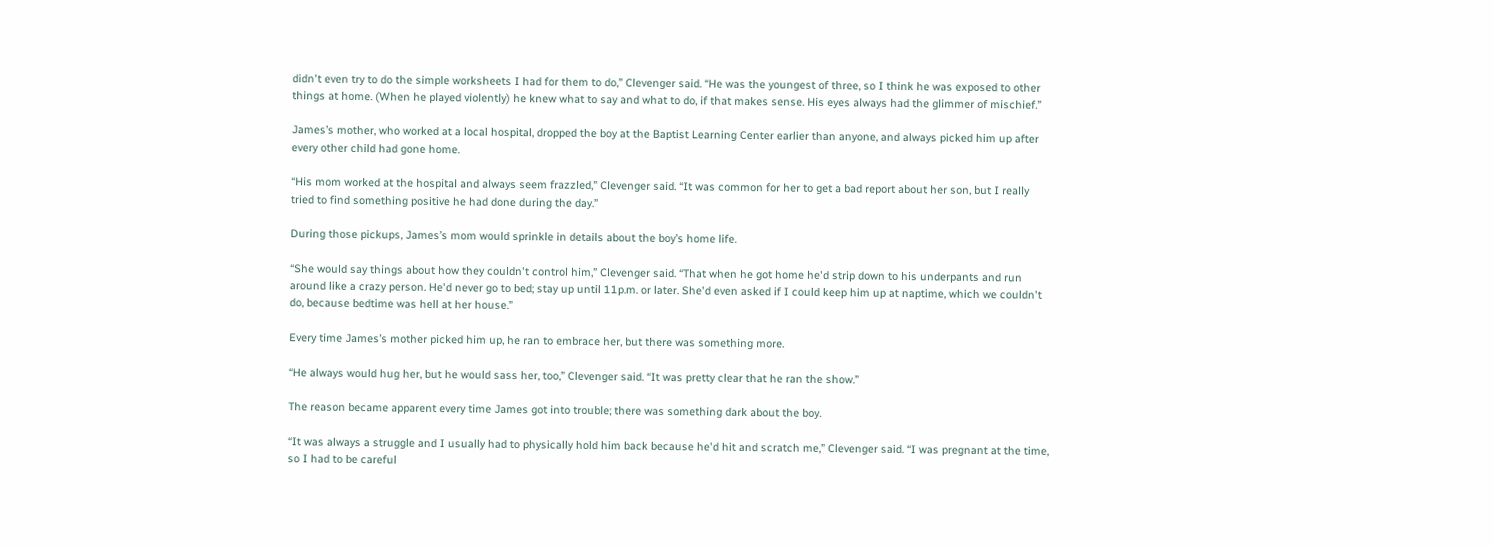didn't even try to do the simple worksheets I had for them to do,” Clevenger said. “He was the youngest of three, so I think he was exposed to other things at home. (When he played violently) he knew what to say and what to do, if that makes sense. His eyes always had the glimmer of mischief.”

James’s mother, who worked at a local hospital, dropped the boy at the Baptist Learning Center earlier than anyone, and always picked him up after every other child had gone home.

“His mom worked at the hospital and always seem frazzled,” Clevenger said. “It was common for her to get a bad report about her son, but I really tried to find something positive he had done during the day.”

During those pickups, James’s mom would sprinkle in details about the boy’s home life.

“She would say things about how they couldn't control him,” Clevenger said. “That when he got home he'd strip down to his underpants and run around like a crazy person. He'd never go to bed; stay up until 11p.m. or later. She'd even asked if I could keep him up at naptime, which we couldn't do, because bedtime was hell at her house.”

Every time James’s mother picked him up, he ran to embrace her, but there was something more.

“He always would hug her, but he would sass her, too,” Clevenger said. “It was pretty clear that he ran the show.”

The reason became apparent every time James got into trouble; there was something dark about the boy.

“It was always a struggle and I usually had to physically hold him back because he'd hit and scratch me,” Clevenger said. “I was pregnant at the time, so I had to be careful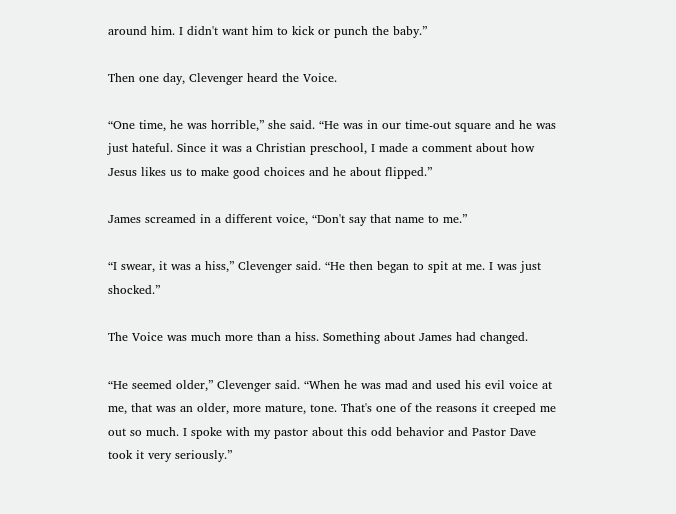around him. I didn't want him to kick or punch the baby.”

Then one day, Clevenger heard the Voice.

“One time, he was horrible,” she said. “He was in our time-out square and he was just hateful. Since it was a Christian preschool, I made a comment about how Jesus likes us to make good choices and he about flipped.”

James screamed in a different voice, “Don't say that name to me.”

“I swear, it was a hiss,” Clevenger said. “He then began to spit at me. I was just shocked.”

The Voice was much more than a hiss. Something about James had changed.

“He seemed older,” Clevenger said. “When he was mad and used his evil voice at me, that was an older, more mature, tone. That's one of the reasons it creeped me out so much. I spoke with my pastor about this odd behavior and Pastor Dave took it very seriously.”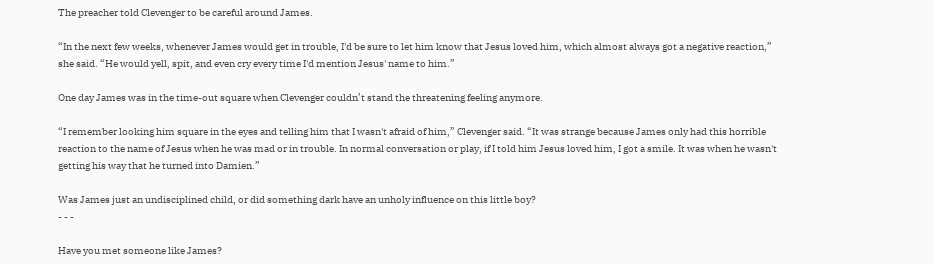The preacher told Clevenger to be careful around James.

“In the next few weeks, whenever James would get in trouble, I'd be sure to let him know that Jesus loved him, which almost always got a negative reaction,” she said. “He would yell, spit, and even cry every time I'd mention Jesus' name to him.”

One day James was in the time-out square when Clevenger couldn’t stand the threatening feeling anymore.

“I remember looking him square in the eyes and telling him that I wasn't afraid of him,” Clevenger said. “It was strange because James only had this horrible reaction to the name of Jesus when he was mad or in trouble. In normal conversation or play, if I told him Jesus loved him, I got a smile. It was when he wasn't getting his way that he turned into Damien.”

Was James just an undisciplined child, or did something dark have an unholy influence on this little boy?
- - -

Have you met someone like James?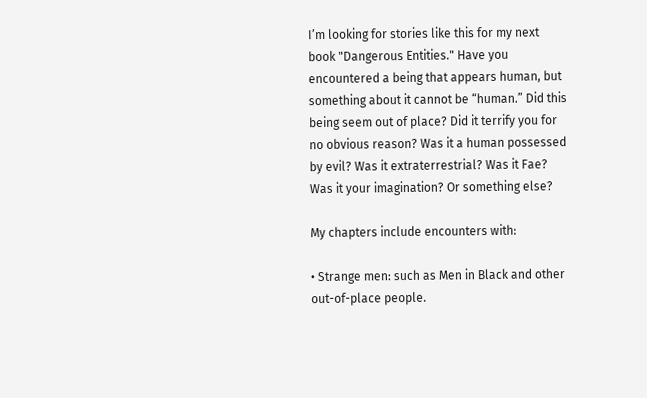I’m looking for stories like this for my next book "Dangerous Entities." Have you encountered a being that appears human, but something about it cannot be “human.” Did this being seem out of place? Did it terrify you for no obvious reason? Was it a human possessed by evil? Was it extraterrestrial? Was it Fae? Was it your imagination? Or something else?

My chapters include encounters with:

• Strange men: such as Men in Black and other out-of-place people.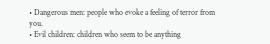• Dangerous men: people who evoke a feeling of terror from you.
• Evil children: children who seem to be anything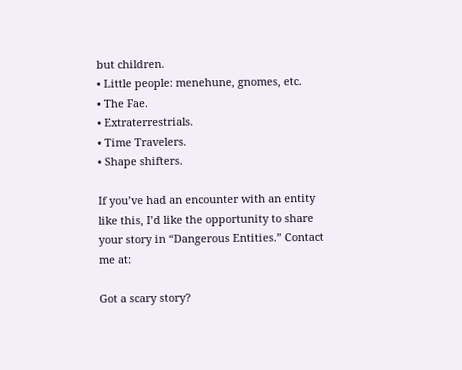but children.
• Little people: menehune, gnomes, etc.
• The Fae.
• Extraterrestrials.
• Time Travelers.
• Shape shifters.

If you’ve had an encounter with an entity like this, I’d like the opportunity to share your story in “Dangerous Entities.” Contact me at:

Got a scary story?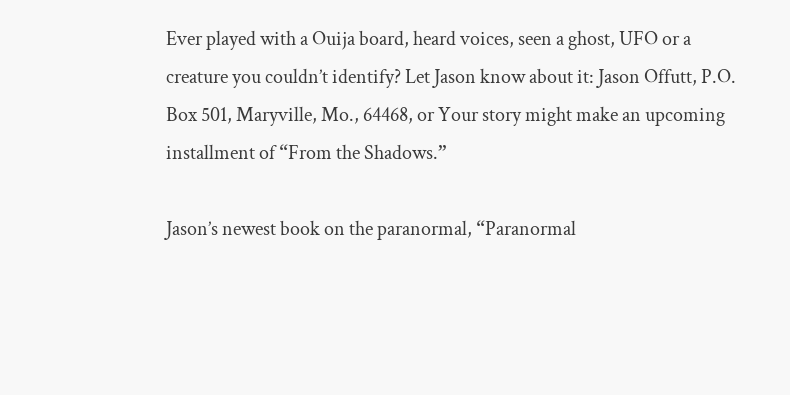Ever played with a Ouija board, heard voices, seen a ghost, UFO or a creature you couldn’t identify? Let Jason know about it: Jason Offutt, P.O. Box 501, Maryville, Mo., 64468, or Your story might make an upcoming installment of “From the Shadows.”

Jason’s newest book on the paranormal, “Paranormal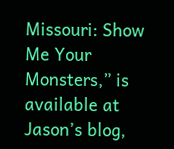Missouri: Show Me Your Monsters,” is available at Jason’s blog,